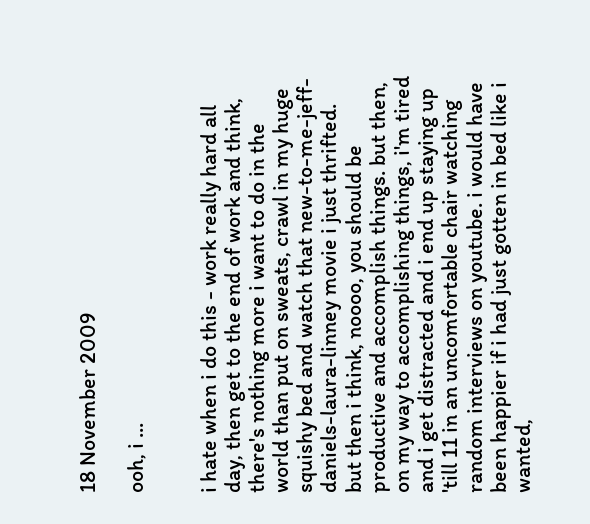18 November 2009

ooh, i ...


i hate when i do this - work really hard all day, then get to the end of work and think, there's nothing more i want to do in the world than put on sweats, crawl in my huge squishy bed and watch that new-to-me-jeff-daniels-laura-linney movie i just thrifted. but then i think, noooo, you should be productive and accomplish things. but then, on my way to accomplishing things, i'm tired and i get distracted and i end up staying up 'till 11 in an uncomfortable chair watching random interviews on youtube. i would have been happier if i had just gotten in bed like i wanted,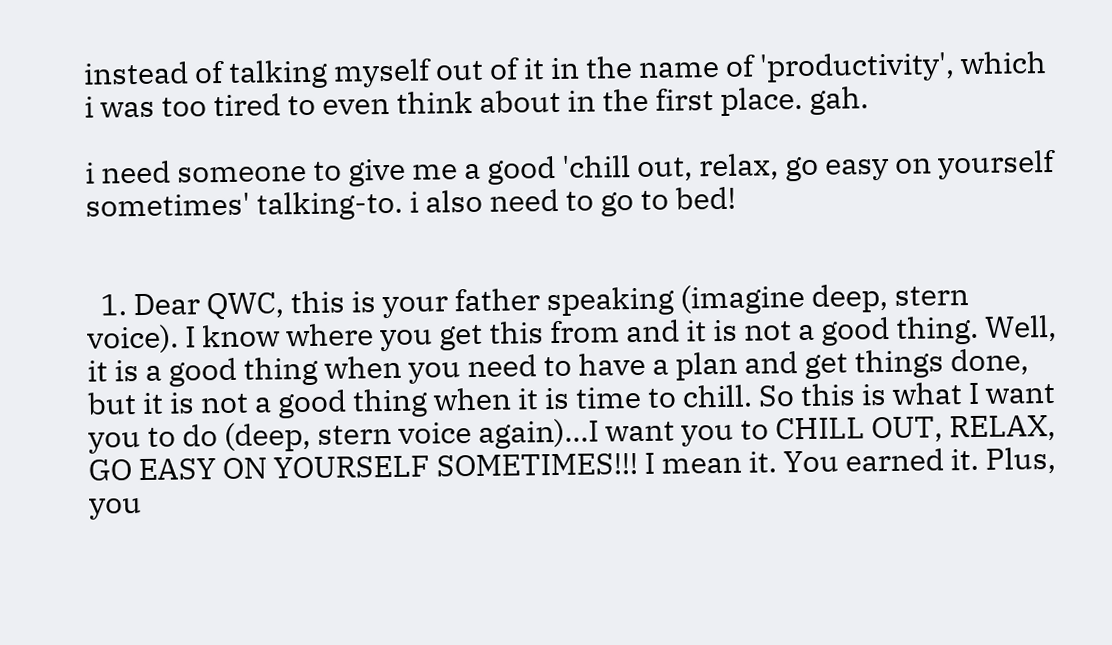instead of talking myself out of it in the name of 'productivity', which i was too tired to even think about in the first place. gah.

i need someone to give me a good 'chill out, relax, go easy on yourself sometimes' talking-to. i also need to go to bed!


  1. Dear QWC, this is your father speaking (imagine deep, stern voice). I know where you get this from and it is not a good thing. Well, it is a good thing when you need to have a plan and get things done, but it is not a good thing when it is time to chill. So this is what I want you to do (deep, stern voice again)...I want you to CHILL OUT, RELAX, GO EASY ON YOURSELF SOMETIMES!!! I mean it. You earned it. Plus, you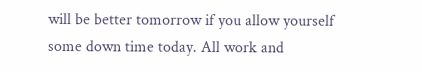will be better tomorrow if you allow yourself some down time today. All work and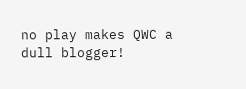no play makes QWC a dull blogger!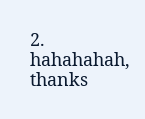2. hahahahah, thanks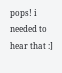pops! i needed to hear that :]